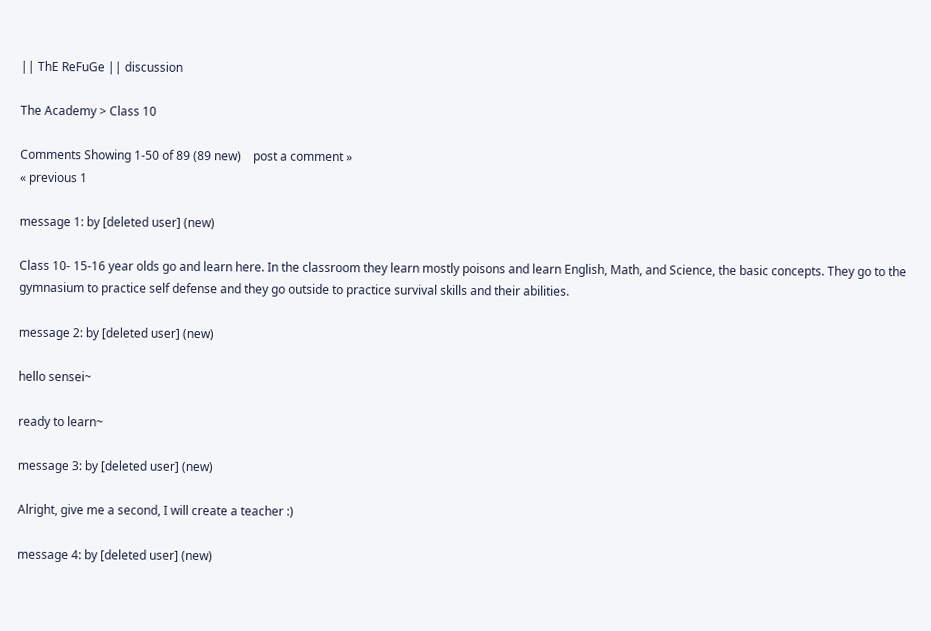|| ThE ReFuGe || discussion

The Academy > Class 10

Comments Showing 1-50 of 89 (89 new)    post a comment »
« previous 1

message 1: by [deleted user] (new)

Class 10- 15-16 year olds go and learn here. In the classroom they learn mostly poisons and learn English, Math, and Science, the basic concepts. They go to the gymnasium to practice self defense and they go outside to practice survival skills and their abilities.

message 2: by [deleted user] (new)

hello sensei~

ready to learn~

message 3: by [deleted user] (new)

Alright, give me a second, I will create a teacher :)

message 4: by [deleted user] (new)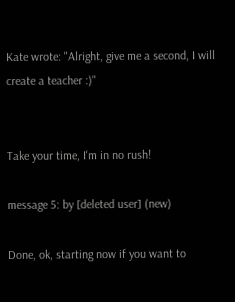Kate wrote: "Alright, give me a second, I will create a teacher :)"


Take your time, I'm in no rush!

message 5: by [deleted user] (new)

Done, ok, starting now if you want to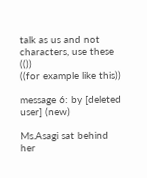talk as us and not characters, use these (())
((for example like this))

message 6: by [deleted user] (new)

Ms.Asagi sat behind her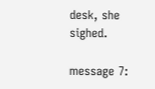desk, she sighed.

message 7: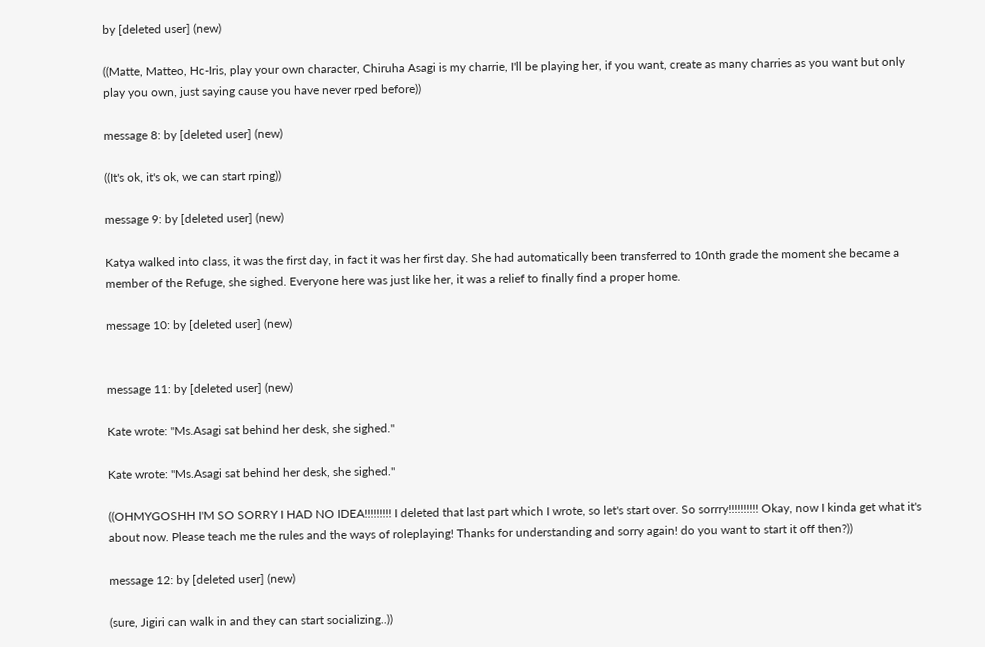by [deleted user] (new)

((Matte, Matteo, Hc-Iris, play your own character, Chiruha Asagi is my charrie, I'll be playing her, if you want, create as many charries as you want but only play you own, just saying cause you have never rped before))

message 8: by [deleted user] (new)

((It's ok, it's ok, we can start rping))

message 9: by [deleted user] (new)

Katya walked into class, it was the first day, in fact it was her first day. She had automatically been transferred to 10nth grade the moment she became a member of the Refuge, she sighed. Everyone here was just like her, it was a relief to finally find a proper home.

message 10: by [deleted user] (new)


message 11: by [deleted user] (new)

Kate wrote: "Ms.Asagi sat behind her desk, she sighed."

Kate wrote: "Ms.Asagi sat behind her desk, she sighed."

((OHMYGOSHH I'M SO SORRY I HAD NO IDEA!!!!!!!!! I deleted that last part which I wrote, so let's start over. So sorrry!!!!!!!!!! Okay, now I kinda get what it's about now. Please teach me the rules and the ways of roleplaying! Thanks for understanding and sorry again! do you want to start it off then?))

message 12: by [deleted user] (new)

(sure, Jigiri can walk in and they can start socializing..))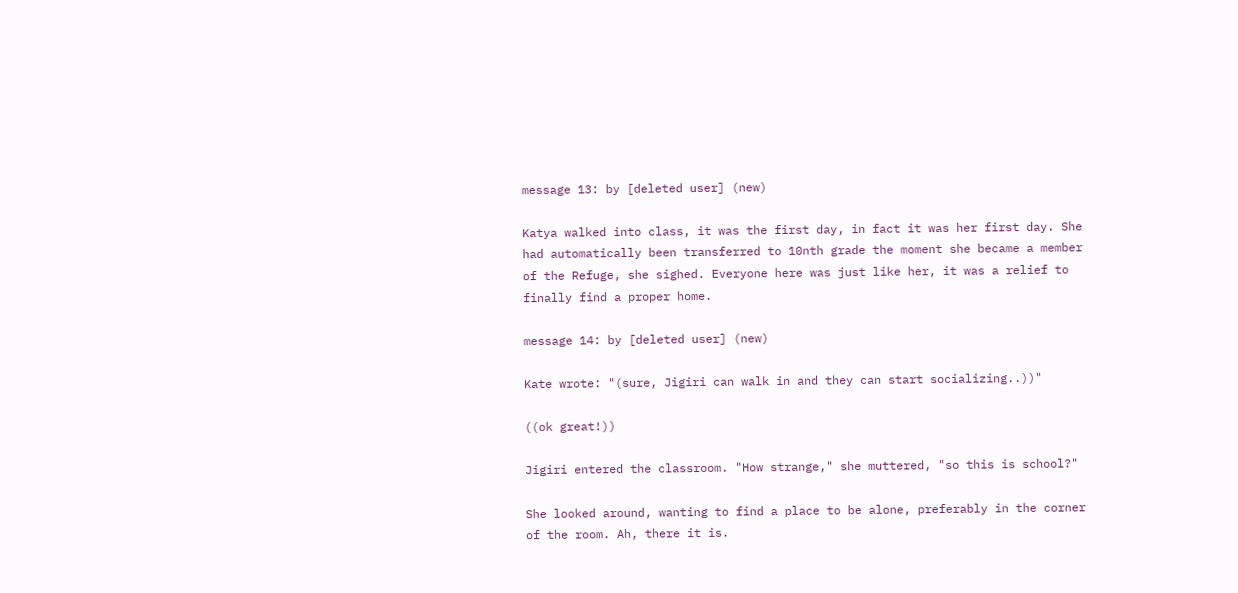message 13: by [deleted user] (new)

Katya walked into class, it was the first day, in fact it was her first day. She had automatically been transferred to 10nth grade the moment she became a member of the Refuge, she sighed. Everyone here was just like her, it was a relief to finally find a proper home.

message 14: by [deleted user] (new)

Kate wrote: "(sure, Jigiri can walk in and they can start socializing..))"

((ok great!))

Jigiri entered the classroom. "How strange," she muttered, "so this is school?"

She looked around, wanting to find a place to be alone, preferably in the corner of the room. Ah, there it is.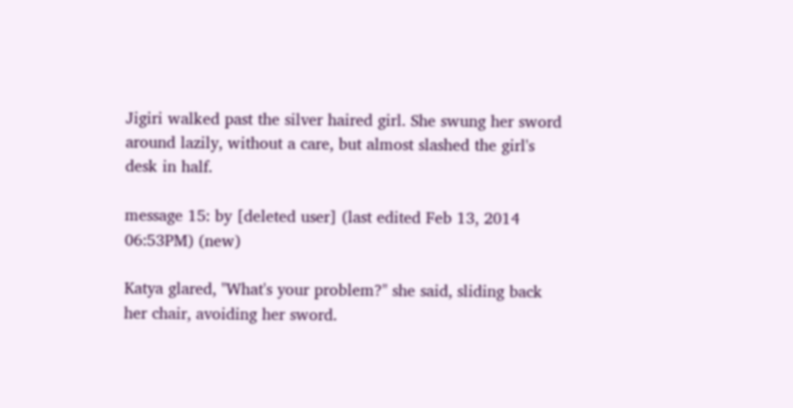Jigiri walked past the silver haired girl. She swung her sword around lazily, without a care, but almost slashed the girl's desk in half.

message 15: by [deleted user] (last edited Feb 13, 2014 06:53PM) (new)

Katya glared, "What's your problem?" she said, sliding back her chair, avoiding her sword.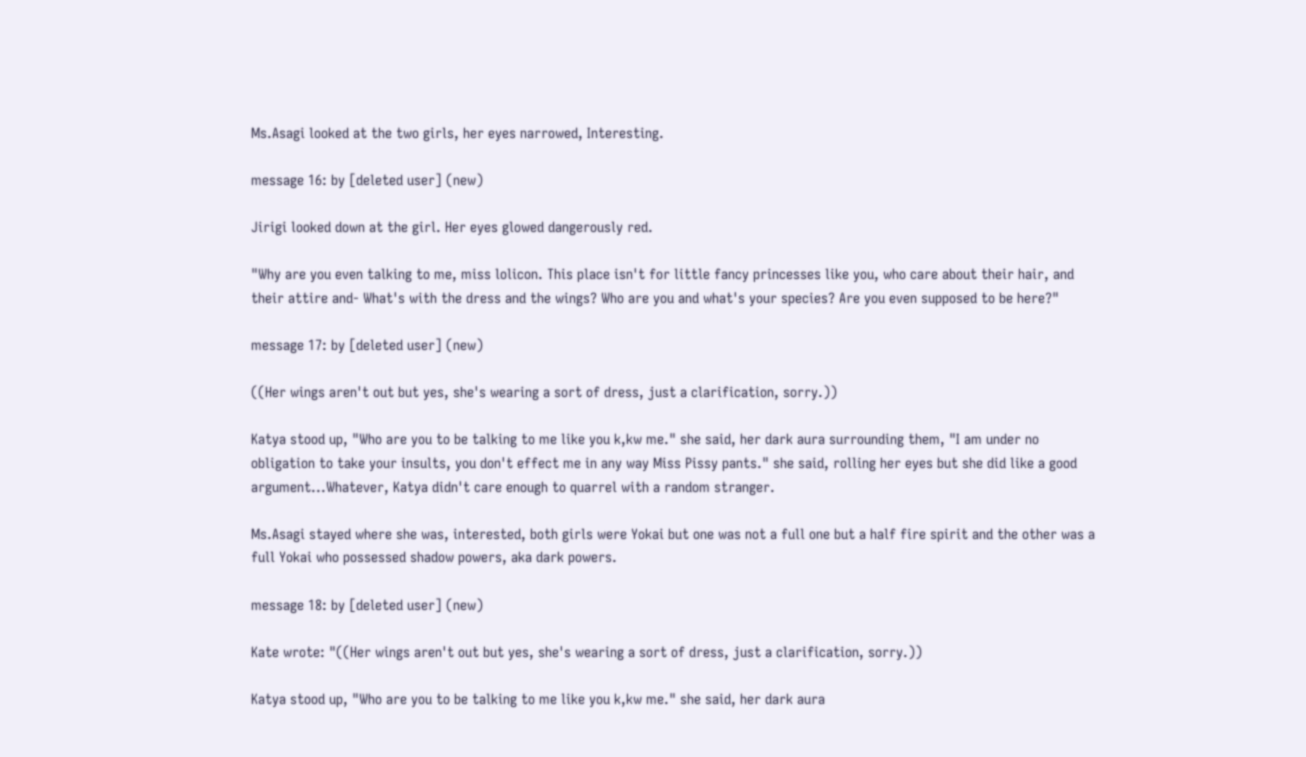Ms.Asagi looked at the two girls, her eyes narrowed, Interesting.

message 16: by [deleted user] (new)

Jirigi looked down at the girl. Her eyes glowed dangerously red.

"Why are you even talking to me, miss lolicon. This place isn't for little fancy princesses like you, who care about their hair, and their attire and- What's with the dress and the wings? Who are you and what's your species? Are you even supposed to be here?"

message 17: by [deleted user] (new)

((Her wings aren't out but yes, she's wearing a sort of dress, just a clarification, sorry.))

Katya stood up, "Who are you to be talking to me like you k,kw me." she said, her dark aura surrounding them, "I am under no obligation to take your insults, you don't effect me in any way Miss Pissy pants." she said, rolling her eyes but she did like a good argument...Whatever, Katya didn't care enough to quarrel with a random stranger.

Ms.Asagi stayed where she was, interested, both girls were Yokai but one was not a full one but a half fire spirit and the other was a full Yokai who possessed shadow powers, aka dark powers.

message 18: by [deleted user] (new)

Kate wrote: "((Her wings aren't out but yes, she's wearing a sort of dress, just a clarification, sorry.))

Katya stood up, "Who are you to be talking to me like you k,kw me." she said, her dark aura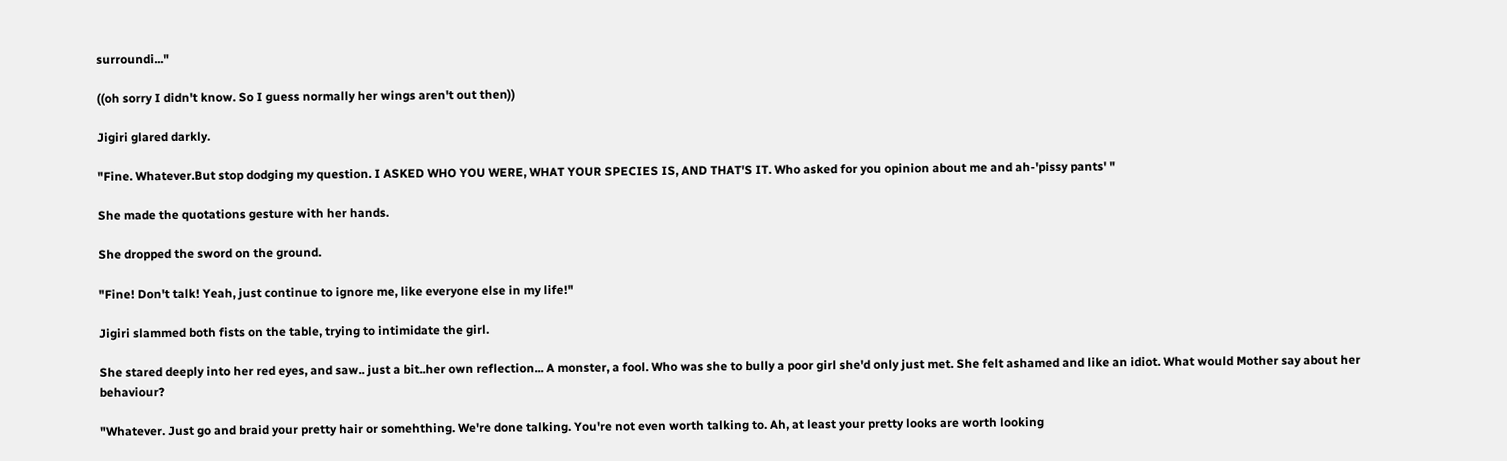surroundi..."

((oh sorry I didn't know. So I guess normally her wings aren't out then))

Jigiri glared darkly.

"Fine. Whatever.But stop dodging my question. I ASKED WHO YOU WERE, WHAT YOUR SPECIES IS, AND THAT'S IT. Who asked for you opinion about me and ah-'pissy pants' "

She made the quotations gesture with her hands.

She dropped the sword on the ground.

"Fine! Don't talk! Yeah, just continue to ignore me, like everyone else in my life!"

Jigiri slammed both fists on the table, trying to intimidate the girl.

She stared deeply into her red eyes, and saw.. just a bit..her own reflection... A monster, a fool. Who was she to bully a poor girl she'd only just met. She felt ashamed and like an idiot. What would Mother say about her behaviour?

"Whatever. Just go and braid your pretty hair or somehthing. We're done talking. You're not even worth talking to. Ah, at least your pretty looks are worth looking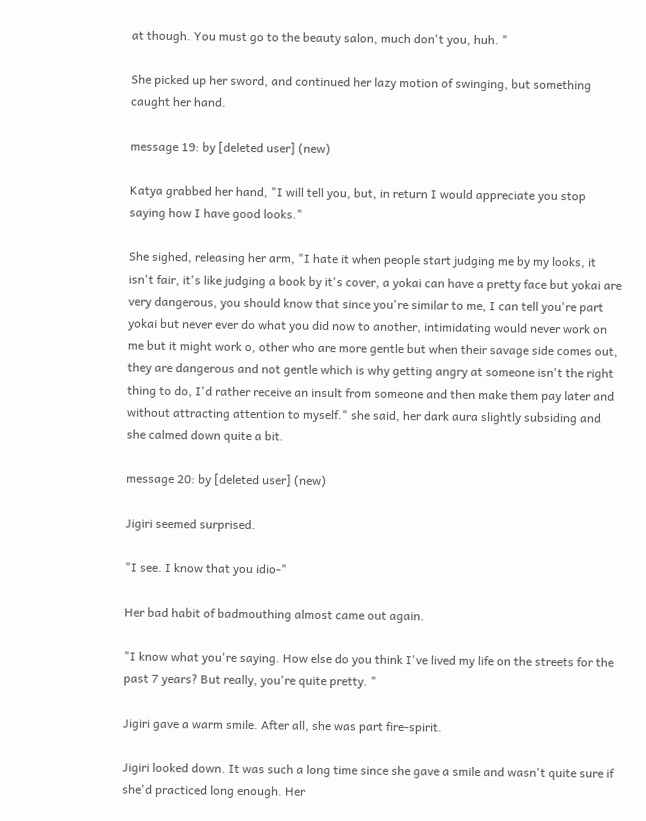at though. You must go to the beauty salon, much don't you, huh. "

She picked up her sword, and continued her lazy motion of swinging, but something caught her hand.

message 19: by [deleted user] (new)

Katya grabbed her hand, "I will tell you, but, in return I would appreciate you stop saying how I have good looks."

She sighed, releasing her arm, "I hate it when people start judging me by my looks, it isn't fair, it's like judging a book by it's cover, a yokai can have a pretty face but yokai are very dangerous, you should know that since you're similar to me, I can tell you're part yokai but never ever do what you did now to another, intimidating would never work on me but it might work o, other who are more gentle but when their savage side comes out, they are dangerous and not gentle which is why getting angry at someone isn't the right thing to do, I'd rather receive an insult from someone and then make them pay later and without attracting attention to myself." she said, her dark aura slightly subsiding and she calmed down quite a bit.

message 20: by [deleted user] (new)

Jigiri seemed surprised.

"I see. I know that you idio-"

Her bad habit of badmouthing almost came out again.

"I know what you're saying. How else do you think I've lived my life on the streets for the past 7 years? But really, you're quite pretty. "

Jigiri gave a warm smile. After all, she was part fire-spirit.

Jigiri looked down. It was such a long time since she gave a smile and wasn't quite sure if she'd practiced long enough. Her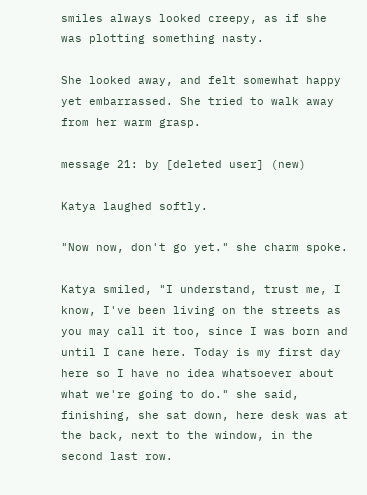smiles always looked creepy, as if she was plotting something nasty.

She looked away, and felt somewhat happy yet embarrassed. She tried to walk away from her warm grasp.

message 21: by [deleted user] (new)

Katya laughed softly.

"Now now, don't go yet." she charm spoke.

Katya smiled, "I understand, trust me, I know, I've been living on the streets as you may call it too, since I was born and until I cane here. Today is my first day here so I have no idea whatsoever about what we're going to do." she said, finishing, she sat down, here desk was at the back, next to the window, in the second last row.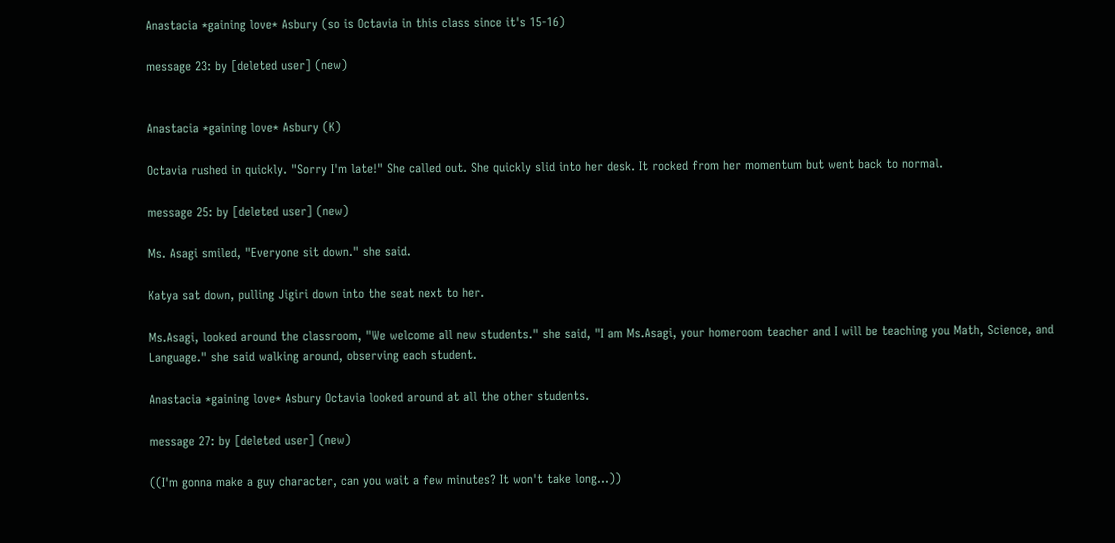Anastacia *gaining love* Asbury (so is Octavia in this class since it's 15-16)

message 23: by [deleted user] (new)


Anastacia *gaining love* Asbury (K)

Octavia rushed in quickly. "Sorry I'm late!" She called out. She quickly slid into her desk. It rocked from her momentum but went back to normal.

message 25: by [deleted user] (new)

Ms. Asagi smiled, "Everyone sit down." she said.

Katya sat down, pulling Jigiri down into the seat next to her.

Ms.Asagi, looked around the classroom, "We welcome all new students." she said, "I am Ms.Asagi, your homeroom teacher and I will be teaching you Math, Science, and Language." she said walking around, observing each student.

Anastacia *gaining love* Asbury Octavia looked around at all the other students.

message 27: by [deleted user] (new)

((I'm gonna make a guy character, can you wait a few minutes? It won't take long...))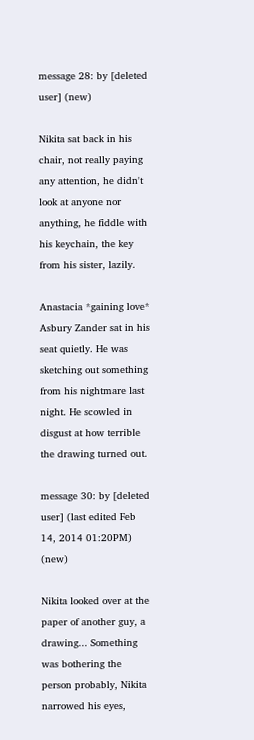message 28: by [deleted user] (new)

Nikita sat back in his chair, not really paying any attention, he didn't look at anyone nor anything, he fiddle with his keychain, the key from his sister, lazily.

Anastacia *gaining love* Asbury Zander sat in his seat quietly. He was sketching out something from his nightmare last night. He scowled in disgust at how terrible the drawing turned out.

message 30: by [deleted user] (last edited Feb 14, 2014 01:20PM) (new)

Nikita looked over at the paper of another guy, a drawing... Something was bothering the person probably, Nikita narrowed his eyes,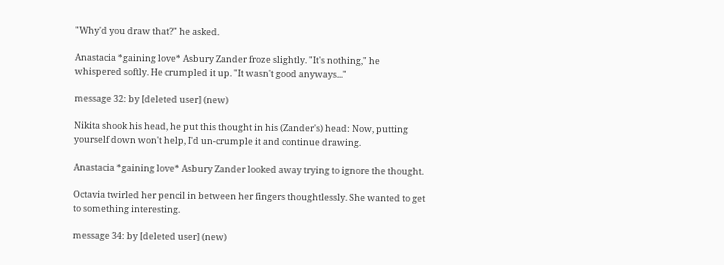"Why'd you draw that?" he asked.

Anastacia *gaining love* Asbury Zander froze slightly. "It's nothing," he whispered softly. He crumpled it up. "It wasn't good anyways..."

message 32: by [deleted user] (new)

Nikita shook his head, he put this thought in his (Zander's) head: Now, putting yourself down won't help, I'd un-crumple it and continue drawing.

Anastacia *gaining love* Asbury Zander looked away trying to ignore the thought.

Octavia twirled her pencil in between her fingers thoughtlessly. She wanted to get to something interesting.

message 34: by [deleted user] (new)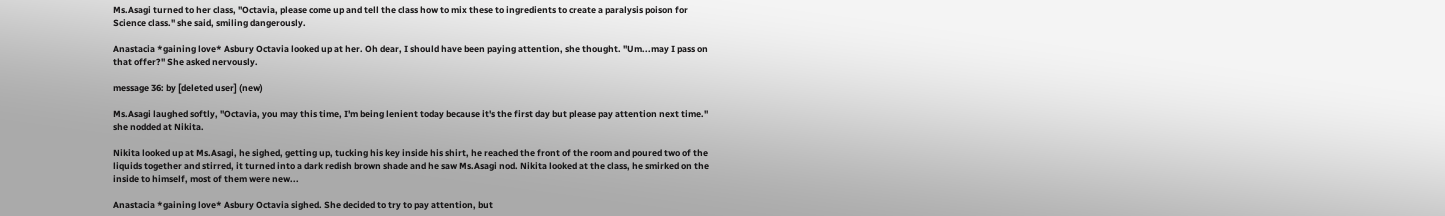Ms.Asagi turned to her class, "Octavia, please come up and tell the class how to mix these to ingredients to create a paralysis poison for Science class." she said, smiling dangerously.

Anastacia *gaining love* Asbury Octavia looked up at her. Oh dear, I should have been paying attention, she thought. "Um...may I pass on that offer?" She asked nervously.

message 36: by [deleted user] (new)

Ms.Asagi laughed softly, "Octavia, you may this time, I'm being lenient today because it's the first day but please pay attention next time." she nodded at Nikita.

Nikita looked up at Ms.Asagi, he sighed, getting up, tucking his key inside his shirt, he reached the front of the room and poured two of the liquids together and stirred, it turned into a dark redish brown shade and he saw Ms.Asagi nod. Nikita looked at the class, he smirked on the inside to himself, most of them were new...

Anastacia *gaining love* Asbury Octavia sighed. She decided to try to pay attention, but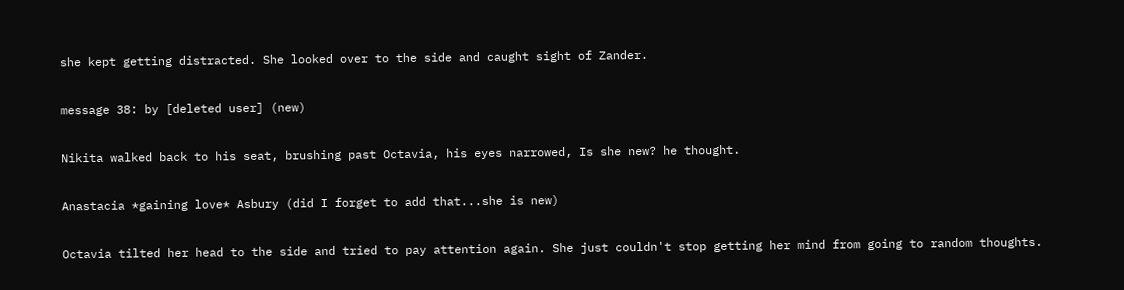she kept getting distracted. She looked over to the side and caught sight of Zander.

message 38: by [deleted user] (new)

Nikita walked back to his seat, brushing past Octavia, his eyes narrowed, Is she new? he thought.

Anastacia *gaining love* Asbury (did I forget to add that...she is new)

Octavia tilted her head to the side and tried to pay attention again. She just couldn't stop getting her mind from going to random thoughts.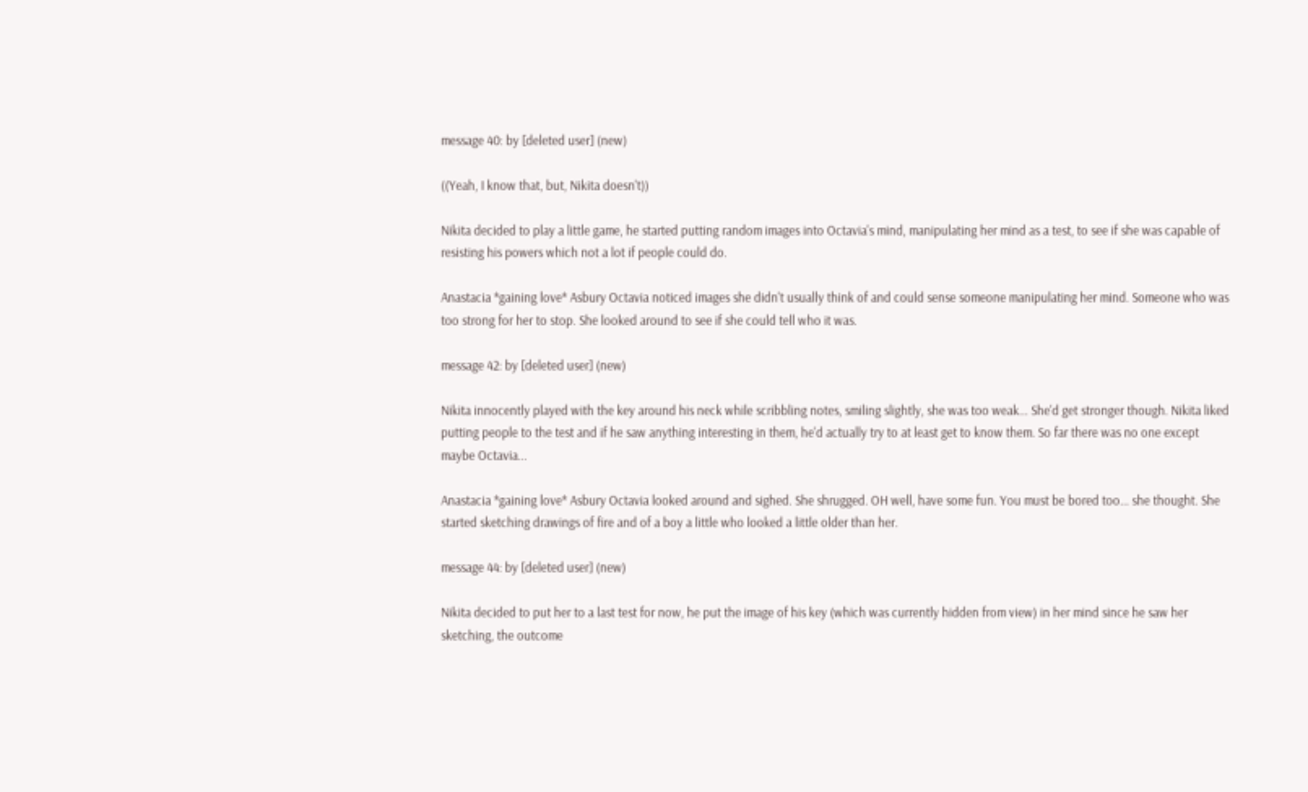message 40: by [deleted user] (new)

((Yeah, I know that, but, Nikita doesn't))

Nikita decided to play a little game, he started putting random images into Octavia's mind, manipulating her mind as a test, to see if she was capable of resisting his powers which not a lot if people could do.

Anastacia *gaining love* Asbury Octavia noticed images she didn't usually think of and could sense someone manipulating her mind. Someone who was too strong for her to stop. She looked around to see if she could tell who it was.

message 42: by [deleted user] (new)

Nikita innocently played with the key around his neck while scribbling notes, smiling slightly, she was too weak... She'd get stronger though. Nikita liked putting people to the test and if he saw anything interesting in them, he'd actually try to at least get to know them. So far there was no one except maybe Octavia...

Anastacia *gaining love* Asbury Octavia looked around and sighed. She shrugged. OH well, have some fun. You must be bored too... she thought. She started sketching drawings of fire and of a boy a little who looked a little older than her.

message 44: by [deleted user] (new)

Nikita decided to put her to a last test for now, he put the image of his key (which was currently hidden from view) in her mind since he saw her sketching, the outcome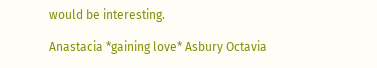would be interesting.

Anastacia *gaining love* Asbury Octavia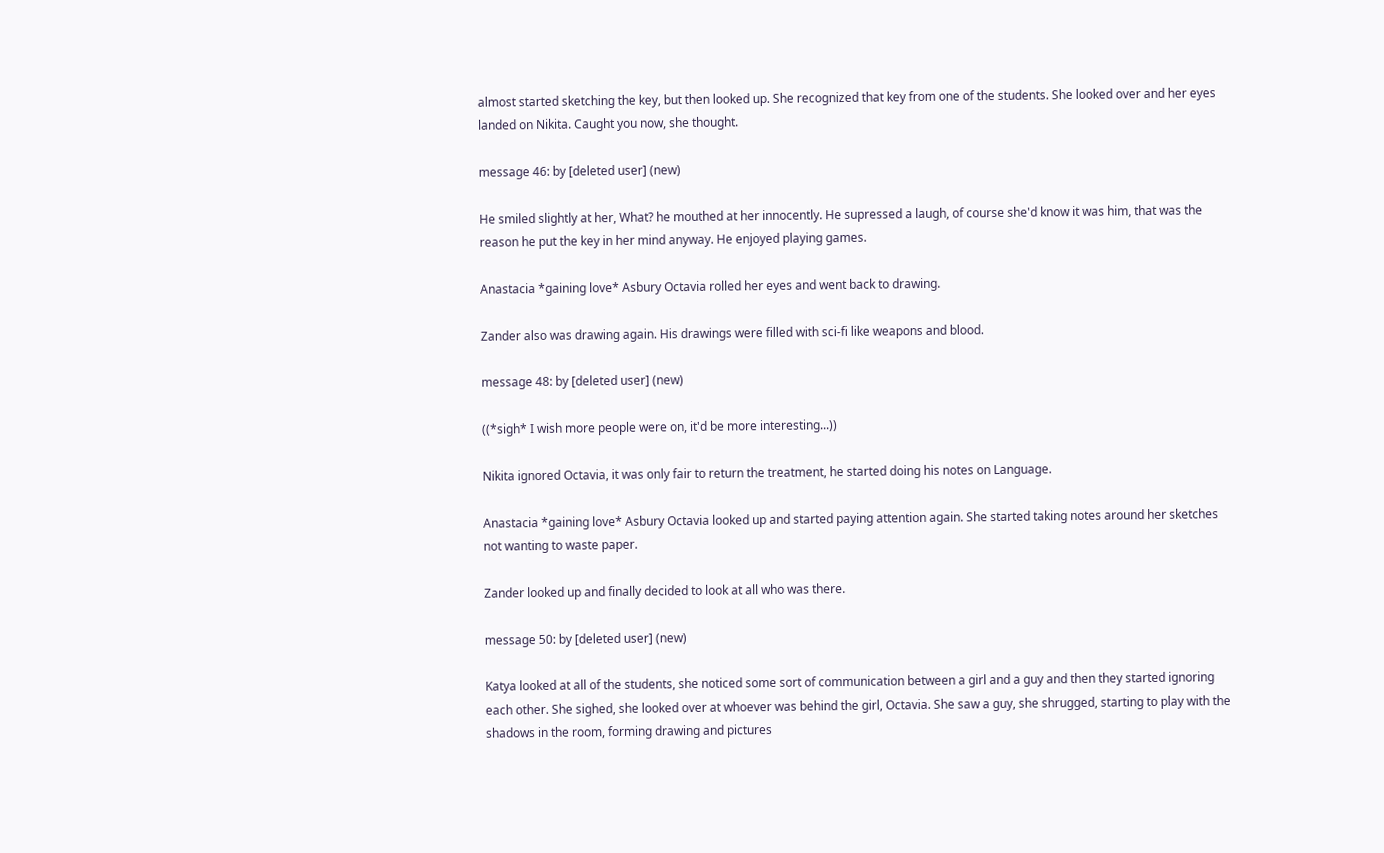almost started sketching the key, but then looked up. She recognized that key from one of the students. She looked over and her eyes landed on Nikita. Caught you now, she thought.

message 46: by [deleted user] (new)

He smiled slightly at her, What? he mouthed at her innocently. He supressed a laugh, of course she'd know it was him, that was the reason he put the key in her mind anyway. He enjoyed playing games.

Anastacia *gaining love* Asbury Octavia rolled her eyes and went back to drawing.

Zander also was drawing again. His drawings were filled with sci-fi like weapons and blood.

message 48: by [deleted user] (new)

((*sigh* I wish more people were on, it'd be more interesting...))

Nikita ignored Octavia, it was only fair to return the treatment, he started doing his notes on Language.

Anastacia *gaining love* Asbury Octavia looked up and started paying attention again. She started taking notes around her sketches not wanting to waste paper.

Zander looked up and finally decided to look at all who was there.

message 50: by [deleted user] (new)

Katya looked at all of the students, she noticed some sort of communication between a girl and a guy and then they started ignoring each other. She sighed, she looked over at whoever was behind the girl, Octavia. She saw a guy, she shrugged, starting to play with the shadows in the room, forming drawing and pictures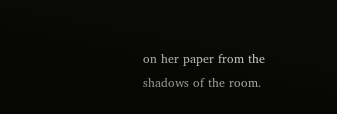on her paper from the shadows of the room.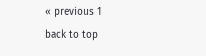« previous 1
back to top